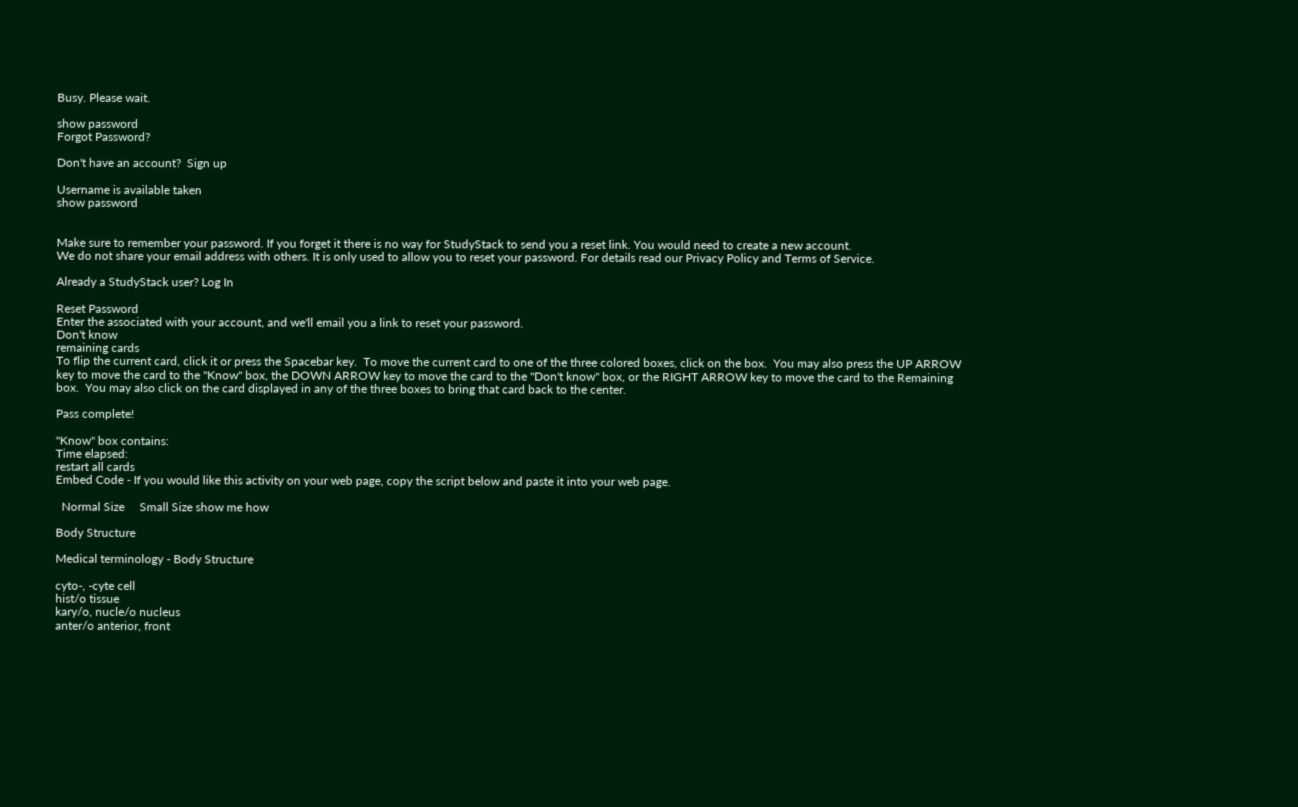Busy. Please wait.

show password
Forgot Password?

Don't have an account?  Sign up

Username is available taken
show password


Make sure to remember your password. If you forget it there is no way for StudyStack to send you a reset link. You would need to create a new account.
We do not share your email address with others. It is only used to allow you to reset your password. For details read our Privacy Policy and Terms of Service.

Already a StudyStack user? Log In

Reset Password
Enter the associated with your account, and we'll email you a link to reset your password.
Don't know
remaining cards
To flip the current card, click it or press the Spacebar key.  To move the current card to one of the three colored boxes, click on the box.  You may also press the UP ARROW key to move the card to the "Know" box, the DOWN ARROW key to move the card to the "Don't know" box, or the RIGHT ARROW key to move the card to the Remaining box.  You may also click on the card displayed in any of the three boxes to bring that card back to the center.

Pass complete!

"Know" box contains:
Time elapsed:
restart all cards
Embed Code - If you would like this activity on your web page, copy the script below and paste it into your web page.

  Normal Size     Small Size show me how

Body Structure

Medical terminology - Body Structure

cyto-, -cyte cell
hist/o tissue
kary/o, nucle/o nucleus
anter/o anterior, front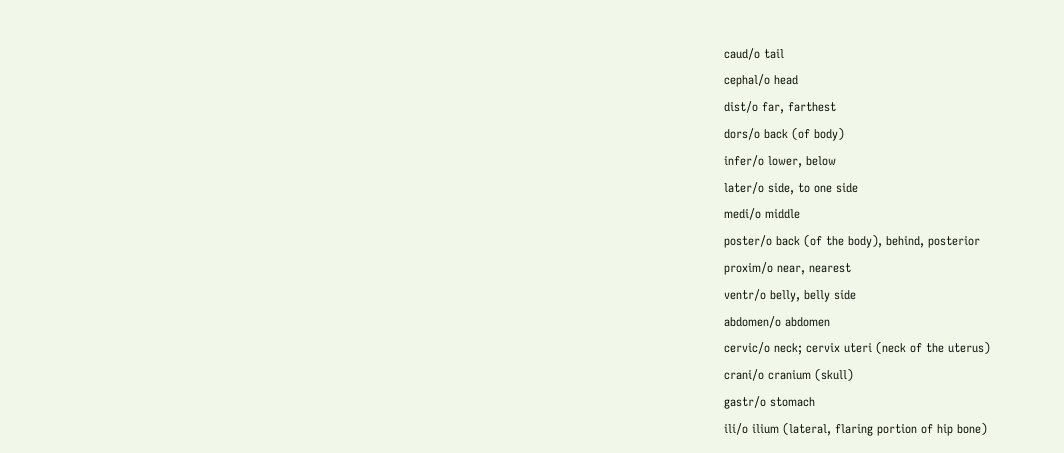caud/o tail
cephal/o head
dist/o far, farthest
dors/o back (of body)
infer/o lower, below
later/o side, to one side
medi/o middle
poster/o back (of the body), behind, posterior
proxim/o near, nearest
ventr/o belly, belly side
abdomen/o abdomen
cervic/o neck; cervix uteri (neck of the uterus)
crani/o cranium (skull)
gastr/o stomach
ili/o ilium (lateral, flaring portion of hip bone)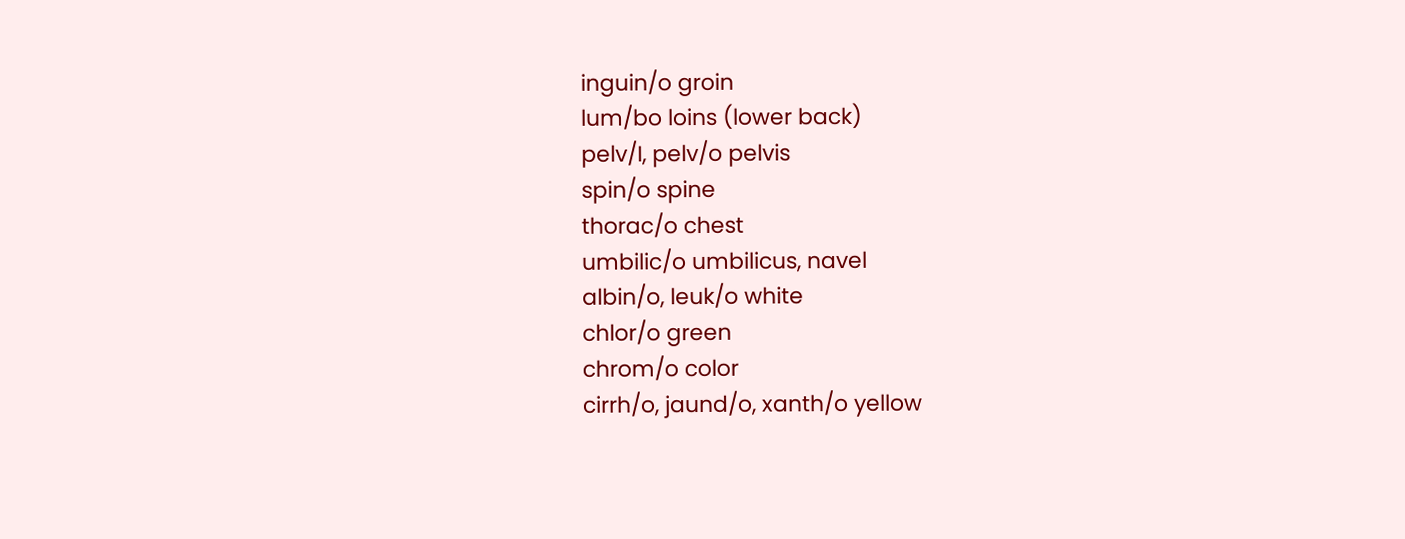inguin/o groin
lum/bo loins (lower back)
pelv/I, pelv/o pelvis
spin/o spine
thorac/o chest
umbilic/o umbilicus, navel
albin/o, leuk/o white
chlor/o green
chrom/o color
cirrh/o, jaund/o, xanth/o yellow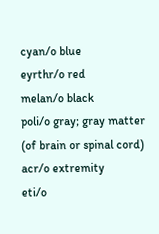cyan/o blue
eyrthr/o red
melan/o black
poli/o gray; gray matter (of brain or spinal cord)
acr/o extremity
eti/o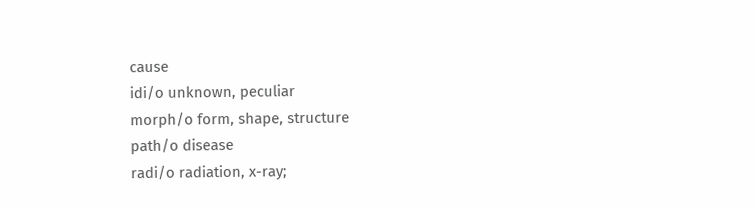cause
idi/o unknown, peculiar
morph/o form, shape, structure
path/o disease
radi/o radiation, x-ray;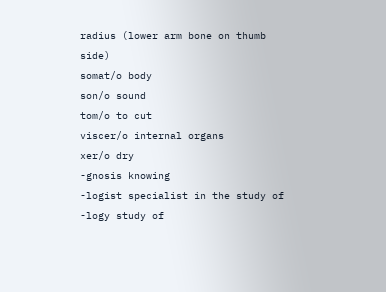radius (lower arm bone on thumb side)
somat/o body
son/o sound
tom/o to cut
viscer/o internal organs
xer/o dry
-gnosis knowing
-logist specialist in the study of
-logy study of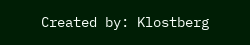Created by: Klostberg